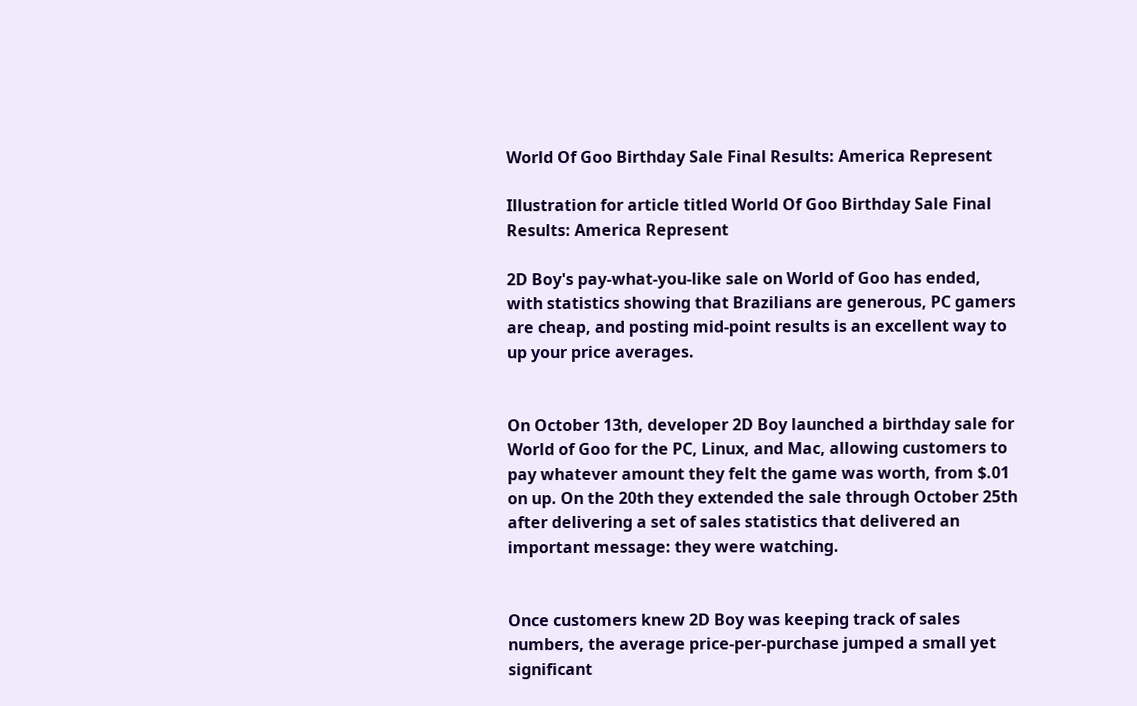World Of Goo Birthday Sale Final Results: America Represent

Illustration for article titled World Of Goo Birthday Sale Final Results: America Represent

2D Boy's pay-what-you-like sale on World of Goo has ended, with statistics showing that Brazilians are generous, PC gamers are cheap, and posting mid-point results is an excellent way to up your price averages.


On October 13th, developer 2D Boy launched a birthday sale for World of Goo for the PC, Linux, and Mac, allowing customers to pay whatever amount they felt the game was worth, from $.01 on up. On the 20th they extended the sale through October 25th after delivering a set of sales statistics that delivered an important message: they were watching.


Once customers knew 2D Boy was keeping track of sales numbers, the average price-per-purchase jumped a small yet significant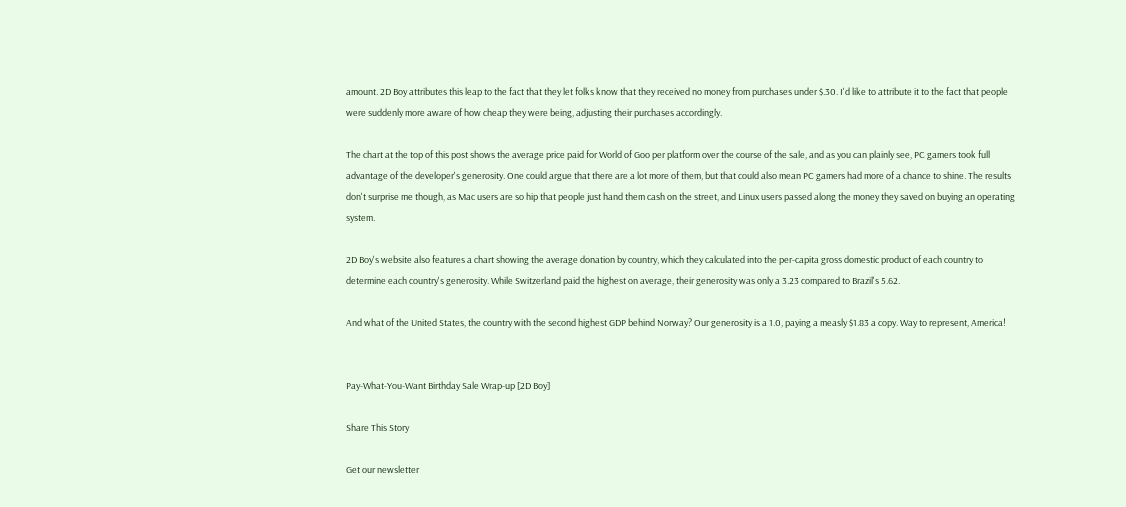amount. 2D Boy attributes this leap to the fact that they let folks know that they received no money from purchases under $.30. I'd like to attribute it to the fact that people were suddenly more aware of how cheap they were being, adjusting their purchases accordingly.

The chart at the top of this post shows the average price paid for World of Goo per platform over the course of the sale, and as you can plainly see, PC gamers took full advantage of the developer's generosity. One could argue that there are a lot more of them, but that could also mean PC gamers had more of a chance to shine. The results don't surprise me though, as Mac users are so hip that people just hand them cash on the street, and Linux users passed along the money they saved on buying an operating system.

2D Boy's website also features a chart showing the average donation by country, which they calculated into the per-capita gross domestic product of each country to determine each country's generosity. While Switzerland paid the highest on average, their generosity was only a 3.23 compared to Brazil's 5.62.

And what of the United States, the country with the second highest GDP behind Norway? Our generosity is a 1.0, paying a measly $1.83 a copy. Way to represent, America!


Pay-What-You-Want Birthday Sale Wrap-up [2D Boy]

Share This Story

Get our newsletter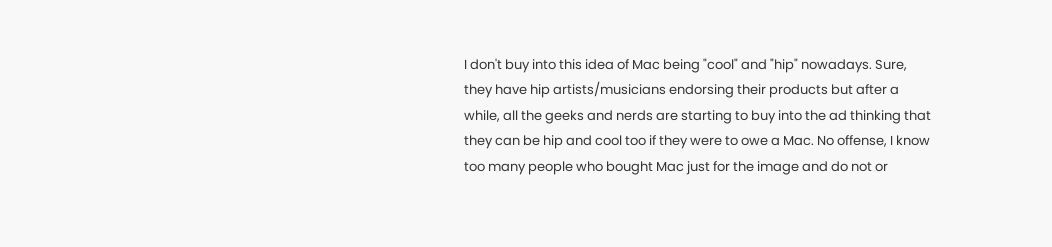I don't buy into this idea of Mac being "cool" and "hip" nowadays. Sure, they have hip artists/musicians endorsing their products but after a while, all the geeks and nerds are starting to buy into the ad thinking that they can be hip and cool too if they were to owe a Mac. No offense, I know too many people who bought Mac just for the image and do not or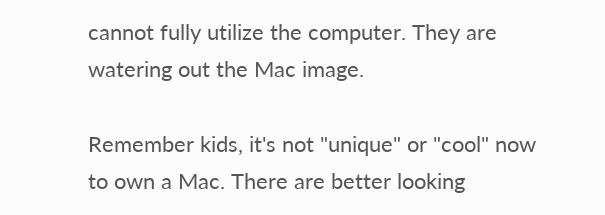cannot fully utilize the computer. They are watering out the Mac image.

Remember kids, it's not "unique" or "cool" now to own a Mac. There are better looking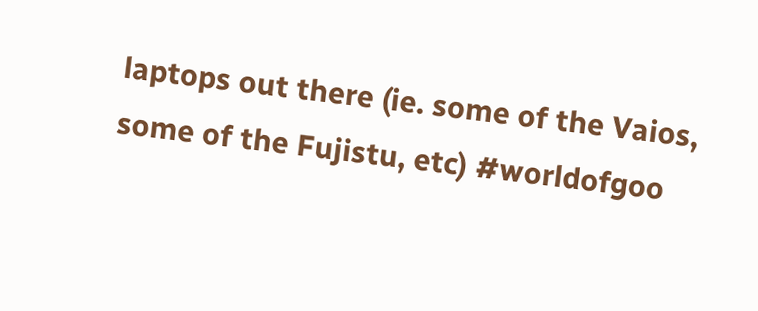laptops out there (ie. some of the Vaios, some of the Fujistu, etc) #worldofgoo